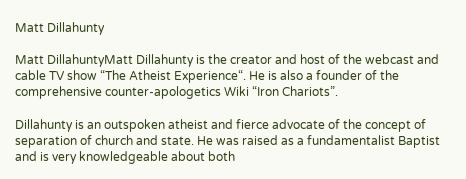Matt Dillahunty

Matt DillahuntyMatt Dillahunty is the creator and host of the webcast and cable TV show “The Atheist Experience“. He is also a founder of the comprehensive counter-apologetics Wiki “Iron Chariots”.

Dillahunty is an outspoken atheist and fierce advocate of the concept of separation of church and state. He was raised as a fundamentalist Baptist  and is very knowledgeable about both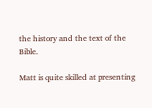the history and the text of the Bible.

Matt is quite skilled at presenting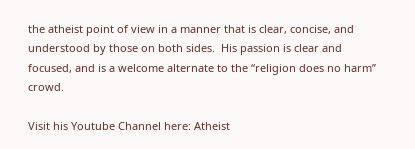the atheist point of view in a manner that is clear, concise, and understood by those on both sides.  His passion is clear and focused, and is a welcome alternate to the “religion does no harm” crowd.

Visit his Youtube Channel here: Atheist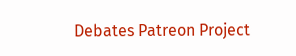Debates Patreon Project